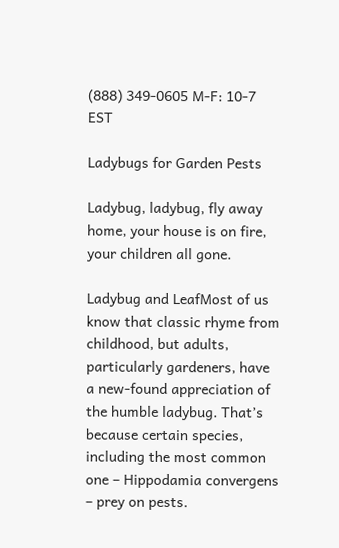(888) 349-0605 M-F: 10-7 EST

Ladybugs for Garden Pests

Ladybug, ladybug, fly away home, your house is on fire, your children all gone.

Ladybug and LeafMost of us know that classic rhyme from childhood, but adults, particularly gardeners, have a new-found appreciation of the humble ladybug. That’s because certain species, including the most common one – Hippodamia convergens – prey on pests.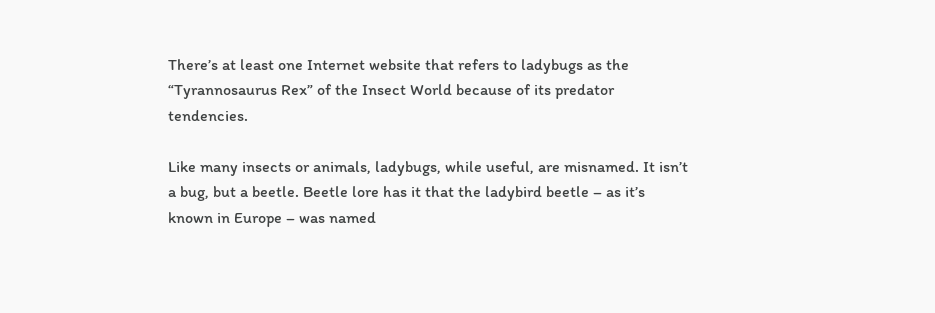There’s at least one Internet website that refers to ladybugs as the “Tyrannosaurus Rex” of the Insect World because of its predator tendencies.

Like many insects or animals, ladybugs, while useful, are misnamed. It isn’t a bug, but a beetle. Beetle lore has it that the ladybird beetle – as it’s known in Europe – was named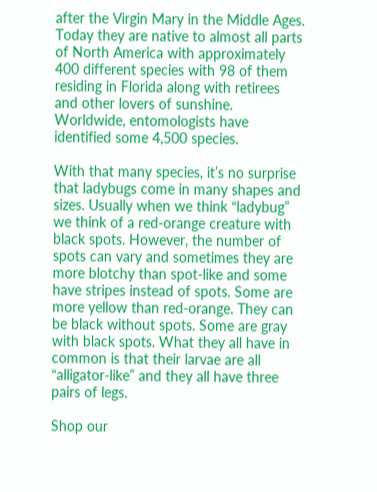after the Virgin Mary in the Middle Ages. Today they are native to almost all parts of North America with approximately 400 different species with 98 of them residing in Florida along with retirees and other lovers of sunshine. Worldwide, entomologists have identified some 4,500 species.

With that many species, it’s no surprise that ladybugs come in many shapes and sizes. Usually when we think “ladybug” we think of a red-orange creature with black spots. However, the number of spots can vary and sometimes they are more blotchy than spot-like and some have stripes instead of spots. Some are more yellow than red-orange. They can be black without spots. Some are gray with black spots. What they all have in common is that their larvae are all “alligator-like” and they all have three pairs of legs.

Shop our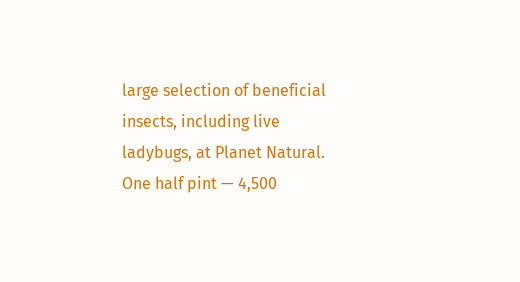large selection of beneficial insects, including live ladybugs, at Planet Natural. One half pint — 4,500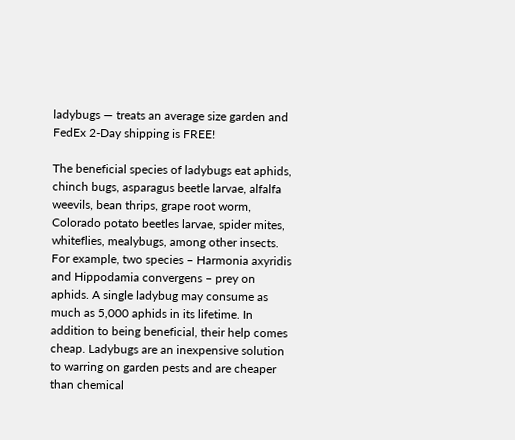ladybugs — treats an average size garden and FedEx 2-Day shipping is FREE!

The beneficial species of ladybugs eat aphids, chinch bugs, asparagus beetle larvae, alfalfa weevils, bean thrips, grape root worm, Colorado potato beetles larvae, spider mites, whiteflies, mealybugs, among other insects. For example, two species – Harmonia axyridis and Hippodamia convergens – prey on aphids. A single ladybug may consume as much as 5,000 aphids in its lifetime. In addition to being beneficial, their help comes cheap. Ladybugs are an inexpensive solution to warring on garden pests and are cheaper than chemical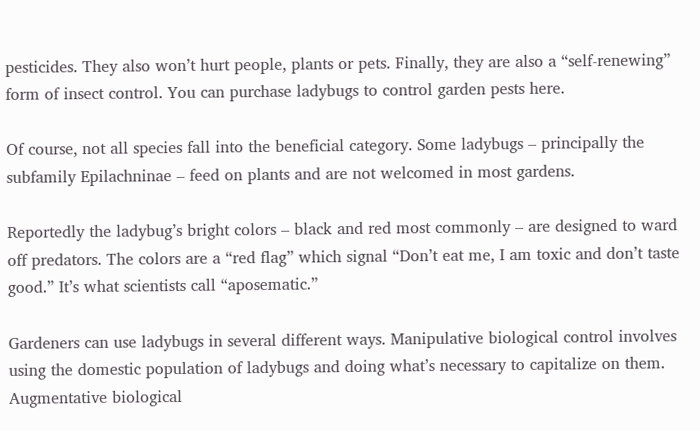pesticides. They also won’t hurt people, plants or pets. Finally, they are also a “self-renewing” form of insect control. You can purchase ladybugs to control garden pests here.

Of course, not all species fall into the beneficial category. Some ladybugs – principally the subfamily Epilachninae – feed on plants and are not welcomed in most gardens.

Reportedly the ladybug’s bright colors – black and red most commonly – are designed to ward off predators. The colors are a “red flag” which signal “Don’t eat me, I am toxic and don’t taste good.” It’s what scientists call “aposematic.”

Gardeners can use ladybugs in several different ways. Manipulative biological control involves using the domestic population of ladybugs and doing what’s necessary to capitalize on them. Augmentative biological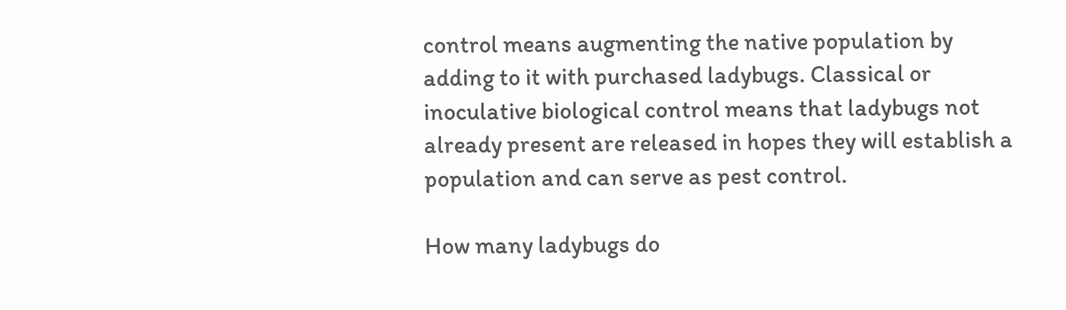control means augmenting the native population by adding to it with purchased ladybugs. Classical or inoculative biological control means that ladybugs not already present are released in hopes they will establish a population and can serve as pest control.

How many ladybugs do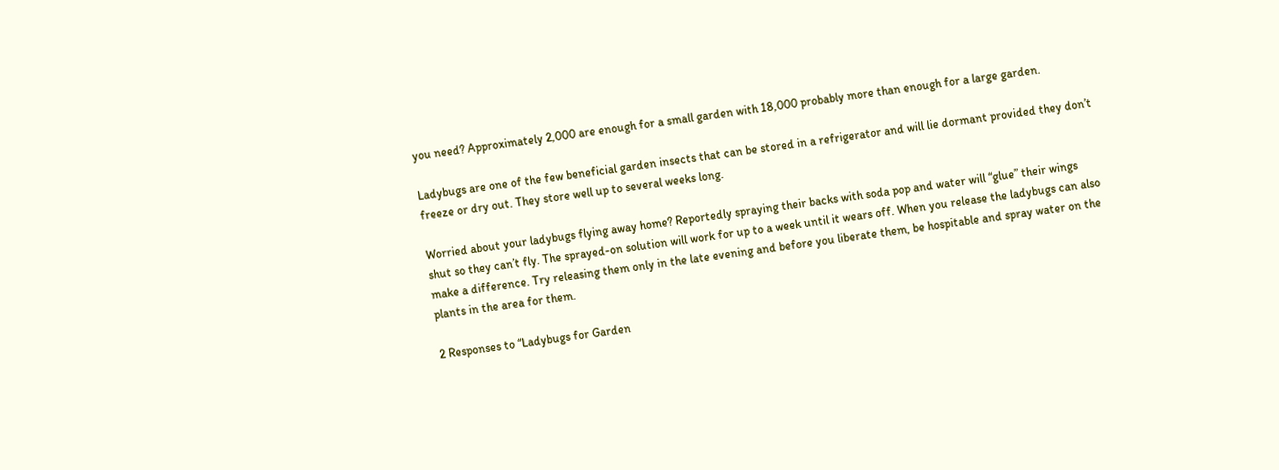you need? Approximately 2,000 are enough for a small garden with 18,000 probably more than enough for a large garden.

Ladybugs are one of the few beneficial garden insects that can be stored in a refrigerator and will lie dormant provided they don’t freeze or dry out. They store well up to several weeks long.

Worried about your ladybugs flying away home? Reportedly spraying their backs with soda pop and water will “glue” their wings shut so they can’t fly. The sprayed-on solution will work for up to a week until it wears off. When you release the ladybugs can also make a difference. Try releasing them only in the late evening and before you liberate them, be hospitable and spray water on the plants in the area for them.

2 Responses to “Ladybugs for Garden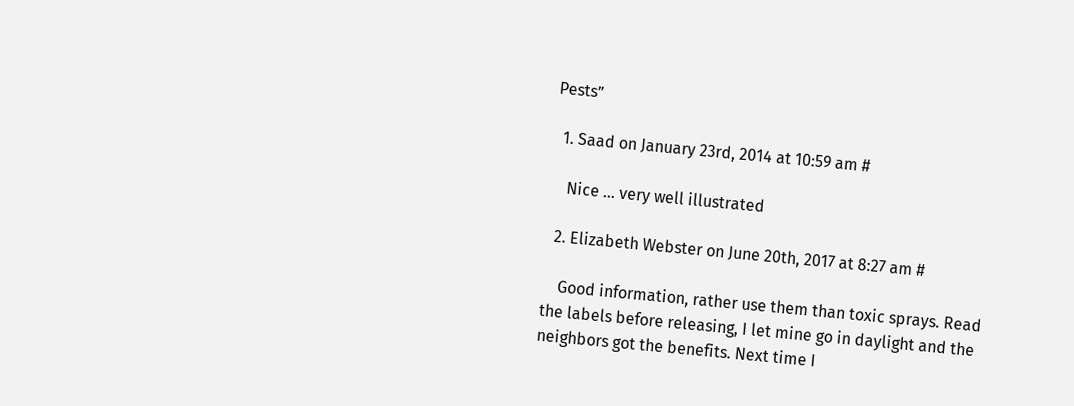Pests”

  1. Saad on January 23rd, 2014 at 10:59 am #

    Nice … very well illustrated

  2. Elizabeth Webster on June 20th, 2017 at 8:27 am #

    Good information, rather use them than toxic sprays. Read the labels before releasing, I let mine go in daylight and the neighbors got the benefits. Next time I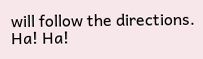will follow the directions. Ha! Ha!